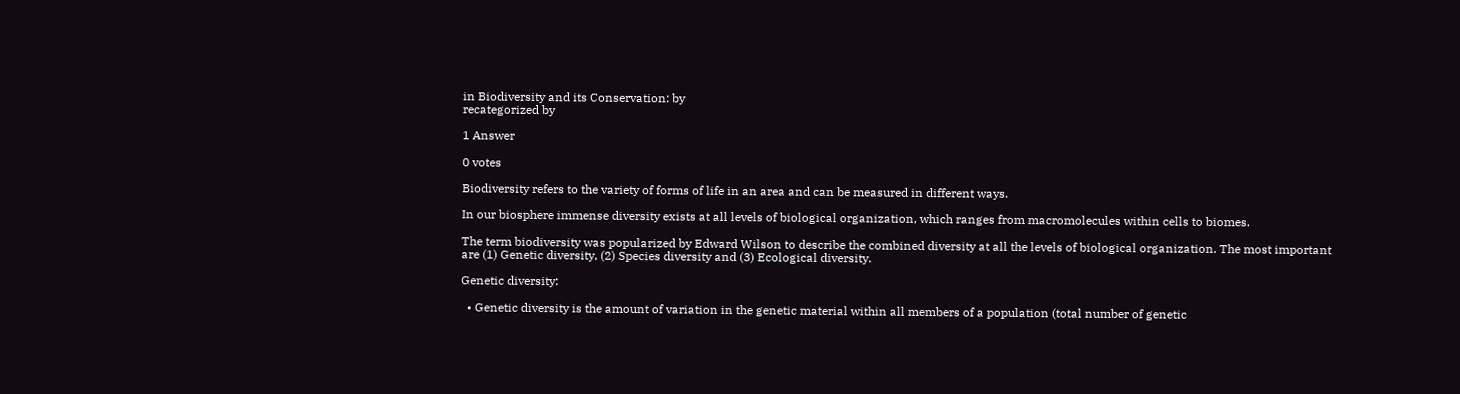in Biodiversity and its Conservation: by
recategorized by

1 Answer

0 votes

Biodiversity refers to the variety of forms of life in an area and can be measured in different ways.

In our biosphere immense diversity exists at all levels of biological organization, which ranges from macromolecules within cells to biomes.

The term biodiversity was popularized by Edward Wilson to describe the combined diversity at all the levels of biological organization. The most important are (1) Genetic diversity, (2) Species diversity and (3) Ecological diversity.

Genetic diversity:

  • Genetic diversity is the amount of variation in the genetic material within all members of a population (total number of genetic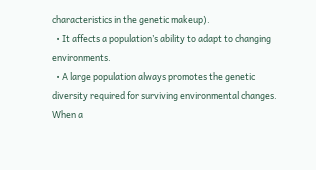characteristics in the genetic makeup).
  • It affects a population’s ability to adapt to changing environments.
  • A large population always promotes the genetic diversity required for surviving environmental changes. When a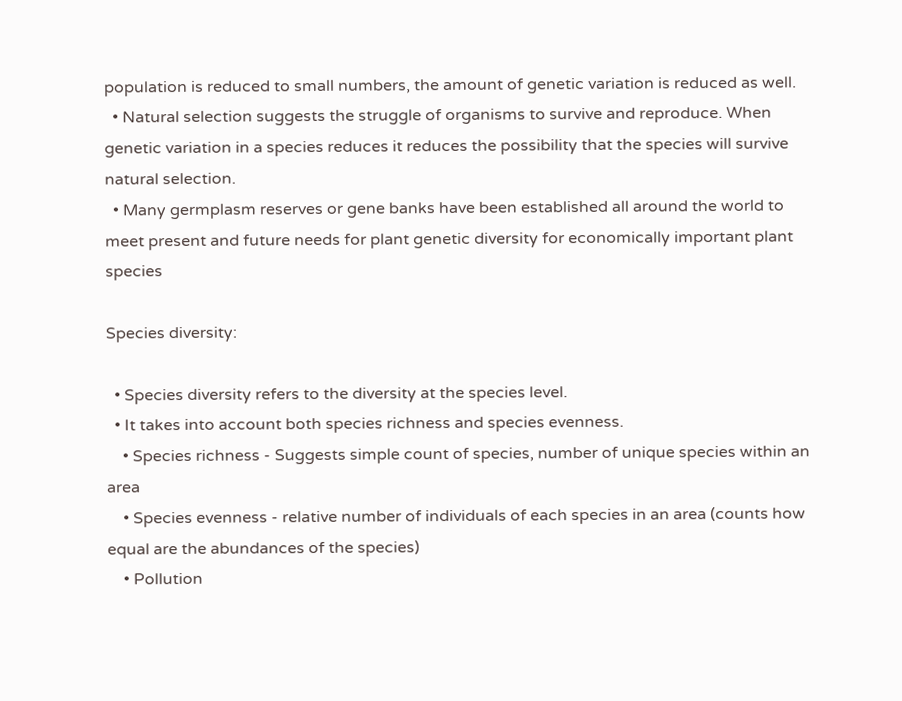population is reduced to small numbers, the amount of genetic variation is reduced as well.
  • Natural selection suggests the struggle of organisms to survive and reproduce. When genetic variation in a species reduces it reduces the possibility that the species will survive natural selection.
  • Many germplasm reserves or gene banks have been established all around the world to meet present and future needs for plant genetic diversity for economically important plant species

Species diversity:

  • Species diversity refers to the diversity at the species level.
  • It takes into account both species richness and species evenness.
    • Species richness - Suggests simple count of species, number of unique species within an area
    • Species evenness - relative number of individuals of each species in an area (counts how equal are the abundances of the species)
    • Pollution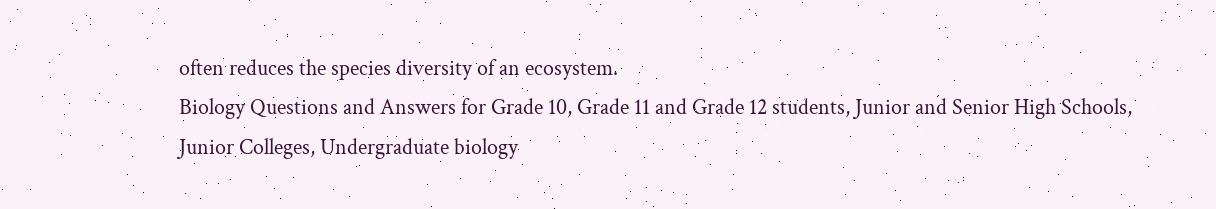often reduces the species diversity of an ecosystem.
Biology Questions and Answers for Grade 10, Grade 11 and Grade 12 students, Junior and Senior High Schools, Junior Colleges, Undergraduate biology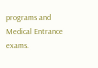programs and Medical Entrance exams.